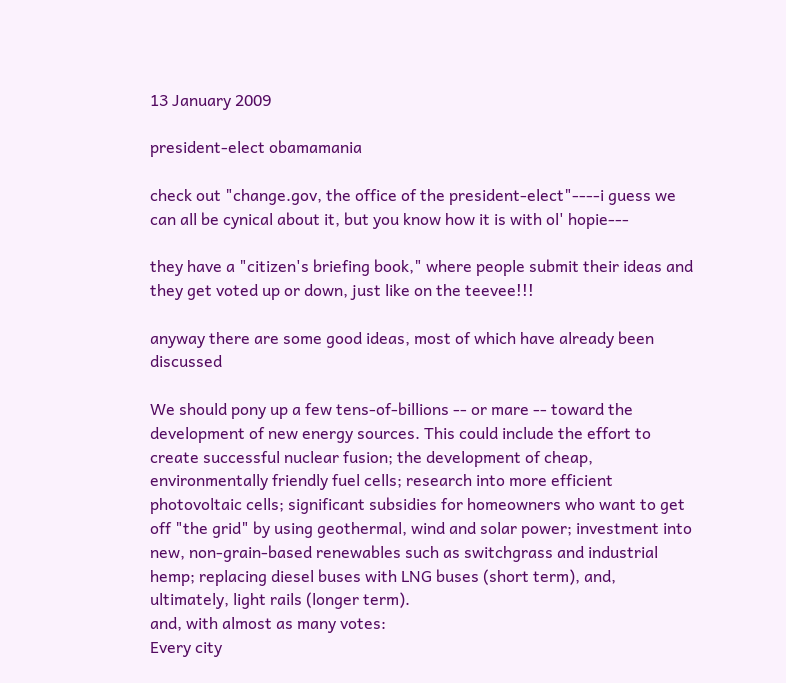13 January 2009

president-elect obamamania

check out "change.gov, the office of the president-elect"----i guess we can all be cynical about it, but you know how it is with ol' hopie---

they have a "citizen's briefing book," where people submit their ideas and they get voted up or down, just like on the teevee!!!

anyway there are some good ideas, most of which have already been discussed

We should pony up a few tens-of-billions -- or mare -- toward the development of new energy sources. This could include the effort to create successful nuclear fusion; the development of cheap, environmentally friendly fuel cells; research into more efficient photovoltaic cells; significant subsidies for homeowners who want to get off "the grid" by using geothermal, wind and solar power; investment into new, non-grain-based renewables such as switchgrass and industrial hemp; replacing diesel buses with LNG buses (short term), and, ultimately, light rails (longer term).
and, with almost as many votes:
Every city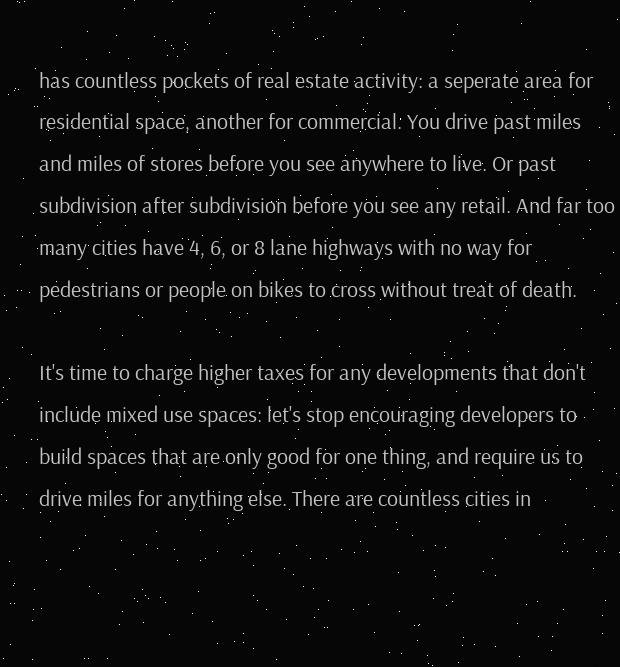has countless pockets of real estate activity: a seperate area for residential space, another for commercial. You drive past miles and miles of stores before you see anywhere to live. Or past subdivision after subdivision before you see any retail. And far too many cities have 4, 6, or 8 lane highways with no way for pedestrians or people on bikes to cross without treat of death.

It's time to charge higher taxes for any developments that don't include mixed use spaces: let's stop encouraging developers to build spaces that are only good for one thing, and require us to drive miles for anything else. There are countless cities in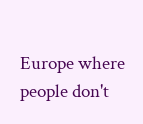Europe where people don't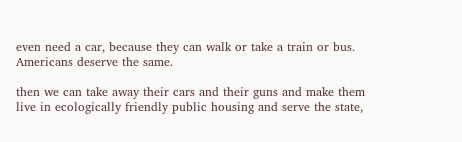even need a car, because they can walk or take a train or bus. Americans deserve the same.

then we can take away their cars and their guns and make them live in ecologically friendly public housing and serve the state,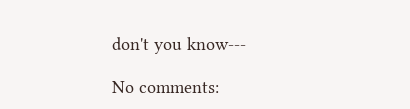don't you know---

No comments: